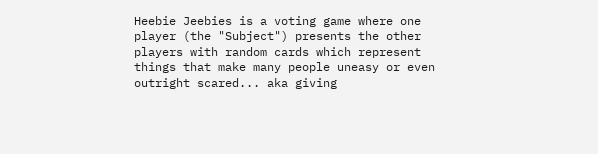Heebie Jeebies is a voting game where one player (the "Subject") presents the other players with random cards which represent things that make many people uneasy or even outright scared... aka giving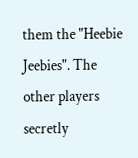them the "Heebie Jeebies". The other players secretly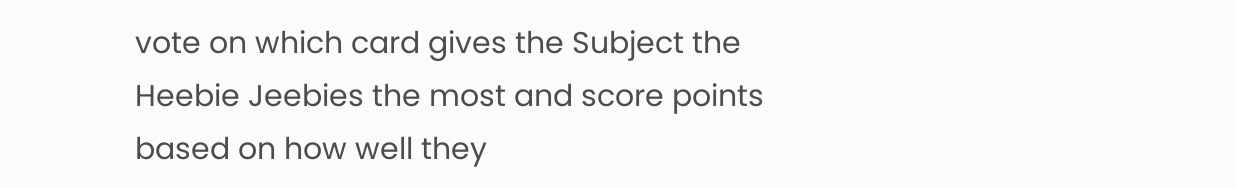vote on which card gives the Subject the Heebie Jeebies the most and score points based on how well they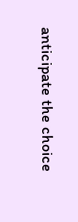anticipate the choice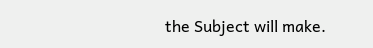the Subject will make.